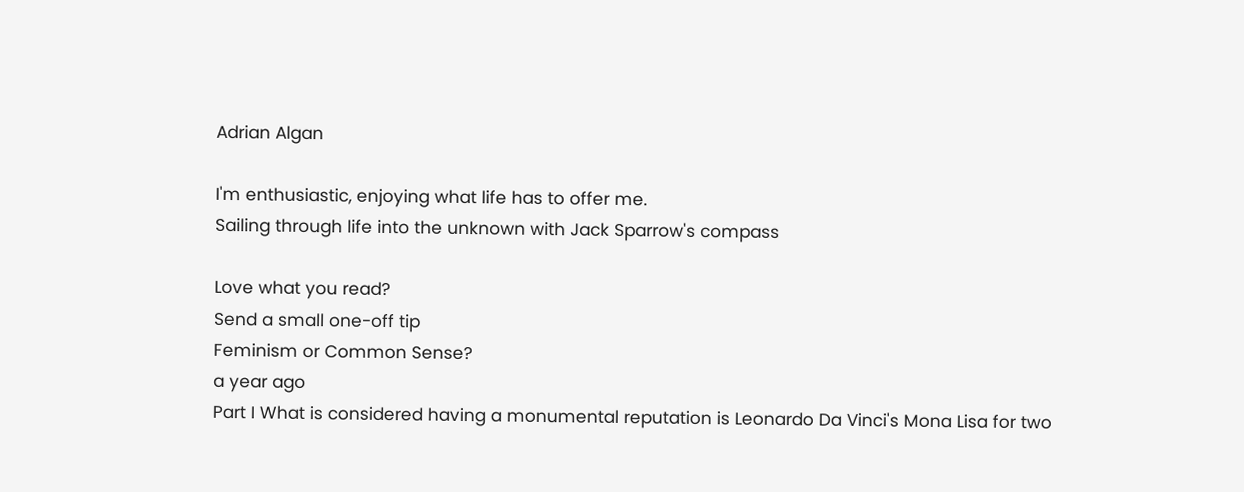Adrian Algan

I'm enthusiastic, enjoying what life has to offer me.
Sailing through life into the unknown with Jack Sparrow's compass

Love what you read?
Send a small one-off tip
Feminism or Common Sense?
a year ago
Part I What is considered having a monumental reputation is Leonardo Da Vinci's Mona Lisa for two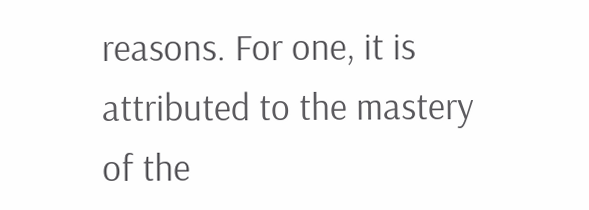reasons. For one, it is attributed to the mastery of the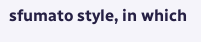sfumato style, in which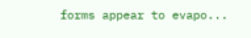forms appear to evapo...